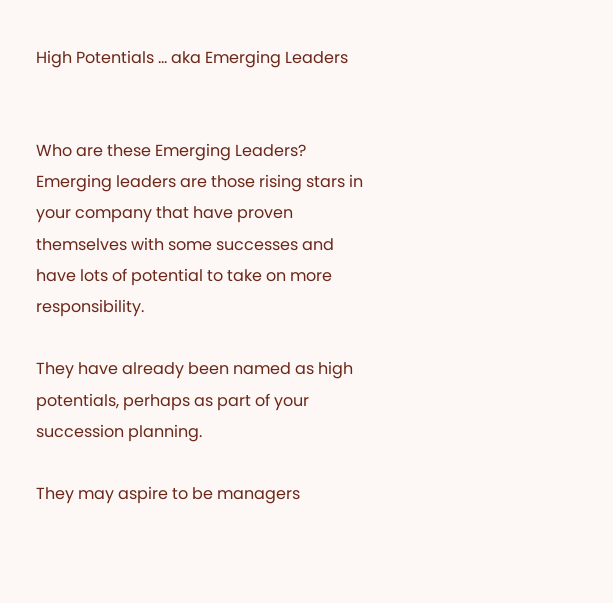High Potentials ... aka Emerging Leaders


Who are these Emerging Leaders?
Emerging leaders are those rising stars in your company that have proven themselves with some successes and have lots of potential to take on more responsibility.

They have already been named as high potentials, perhaps as part of your succession planning.

They may aspire to be managers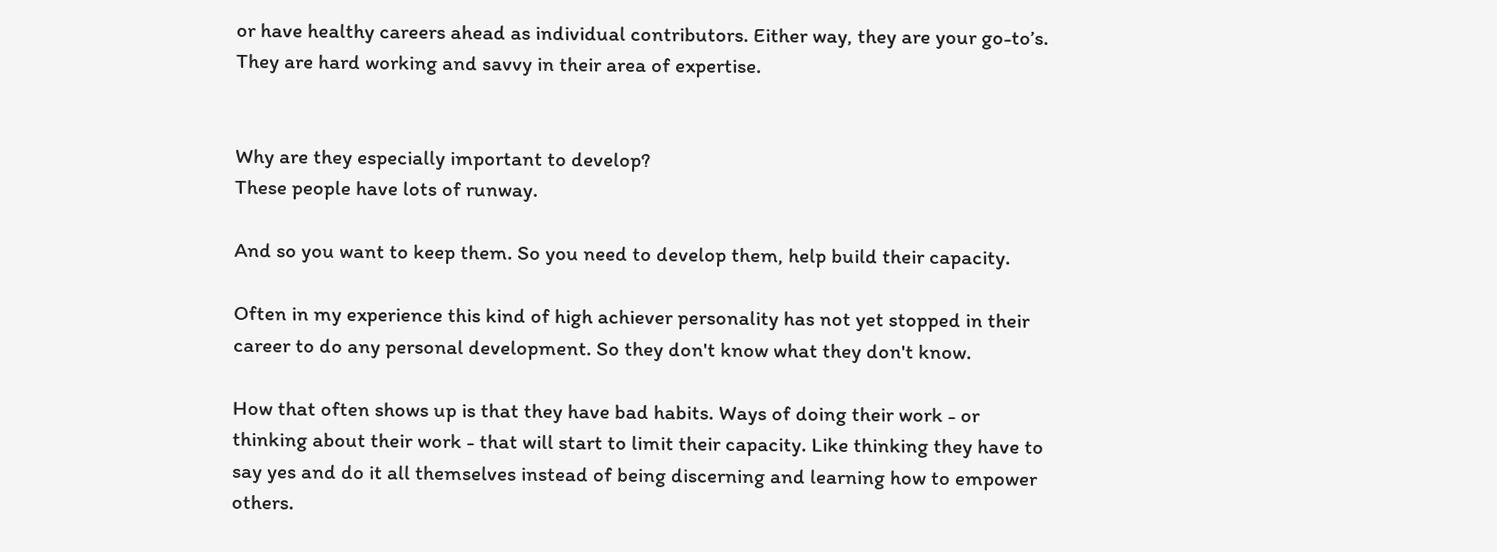or have healthy careers ahead as individual contributors. Either way, they are your go-to’s. They are hard working and savvy in their area of expertise.


Why are they especially important to develop?
These people have lots of runway.

And so you want to keep them. So you need to develop them, help build their capacity.

Often in my experience this kind of high achiever personality has not yet stopped in their career to do any personal development. So they don't know what they don't know.

How that often shows up is that they have bad habits. Ways of doing their work - or thinking about their work - that will start to limit their capacity. Like thinking they have to say yes and do it all themselves instead of being discerning and learning how to empower others.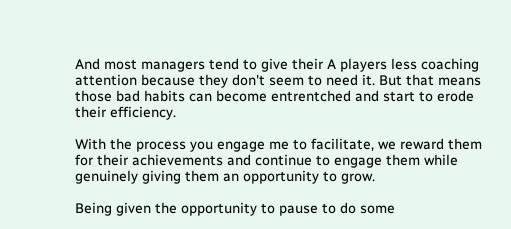And most managers tend to give their A players less coaching attention because they don't seem to need it. But that means those bad habits can become entrentched and start to erode their efficiency.

With the process you engage me to facilitate, we reward them for their achievements and continue to engage them while genuinely giving them an opportunity to grow.

Being given the opportunity to pause to do some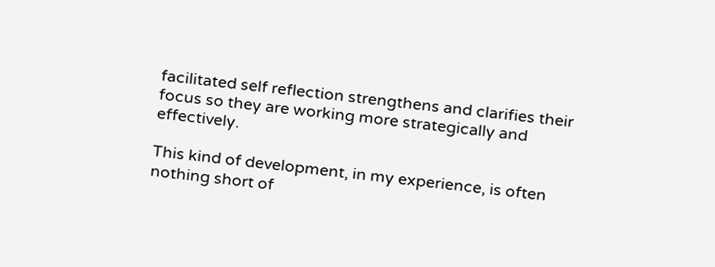facilitated self reflection strengthens and clarifies their focus so they are working more strategically and effectively.

This kind of development, in my experience, is often nothing short of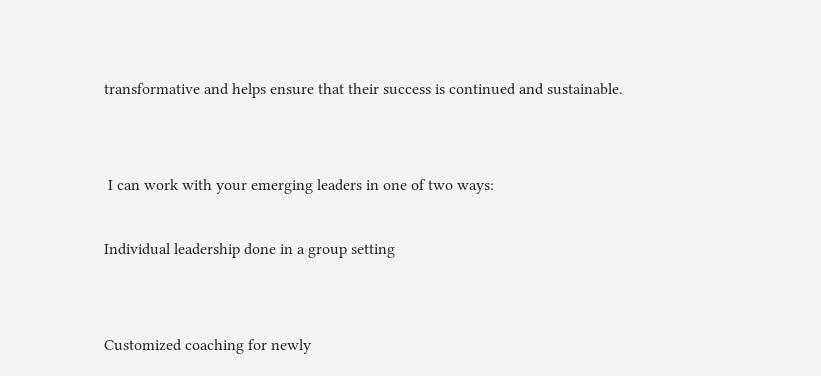transformative and helps ensure that their success is continued and sustainable.


 I can work with your emerging leaders in one of two ways:

Individual leadership done in a group setting


Customized coaching for newly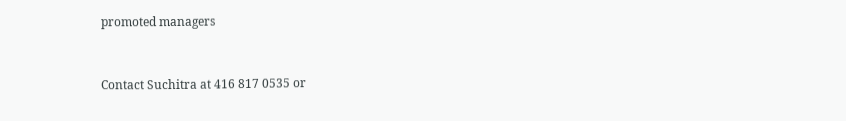promoted managers


Contact Suchitra at 416 817 0535 or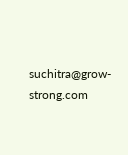suchitra@grow-strong.com